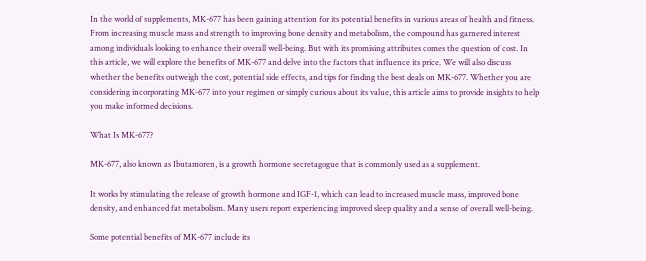In the world of supplements, MK-677 has been gaining attention for its potential benefits in various areas of health and fitness. From increasing muscle mass and strength to improving bone density and metabolism, the compound has garnered interest among individuals looking to enhance their overall well-being. But with its promising attributes comes the question of cost. In this article, we will explore the benefits of MK-677 and delve into the factors that influence its price. We will also discuss whether the benefits outweigh the cost, potential side effects, and tips for finding the best deals on MK-677. Whether you are considering incorporating MK-677 into your regimen or simply curious about its value, this article aims to provide insights to help you make informed decisions.

What Is MK-677?

MK-677, also known as Ibutamoren, is a growth hormone secretagogue that is commonly used as a supplement.

It works by stimulating the release of growth hormone and IGF-1, which can lead to increased muscle mass, improved bone density, and enhanced fat metabolism. Many users report experiencing improved sleep quality and a sense of overall well-being.

Some potential benefits of MK-677 include its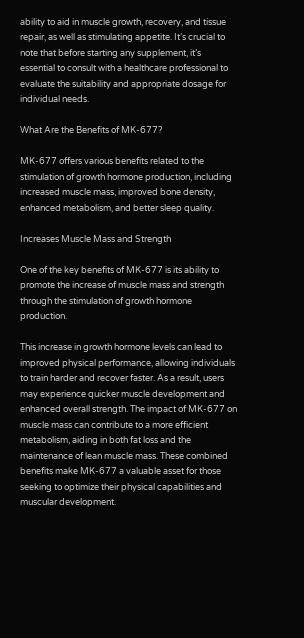ability to aid in muscle growth, recovery, and tissue repair, as well as stimulating appetite. It’s crucial to note that before starting any supplement, it’s essential to consult with a healthcare professional to evaluate the suitability and appropriate dosage for individual needs.

What Are the Benefits of MK-677?

MK-677 offers various benefits related to the stimulation of growth hormone production, including increased muscle mass, improved bone density, enhanced metabolism, and better sleep quality.

Increases Muscle Mass and Strength

One of the key benefits of MK-677 is its ability to promote the increase of muscle mass and strength through the stimulation of growth hormone production.

This increase in growth hormone levels can lead to improved physical performance, allowing individuals to train harder and recover faster. As a result, users may experience quicker muscle development and enhanced overall strength. The impact of MK-677 on muscle mass can contribute to a more efficient metabolism, aiding in both fat loss and the maintenance of lean muscle mass. These combined benefits make MK-677 a valuable asset for those seeking to optimize their physical capabilities and muscular development.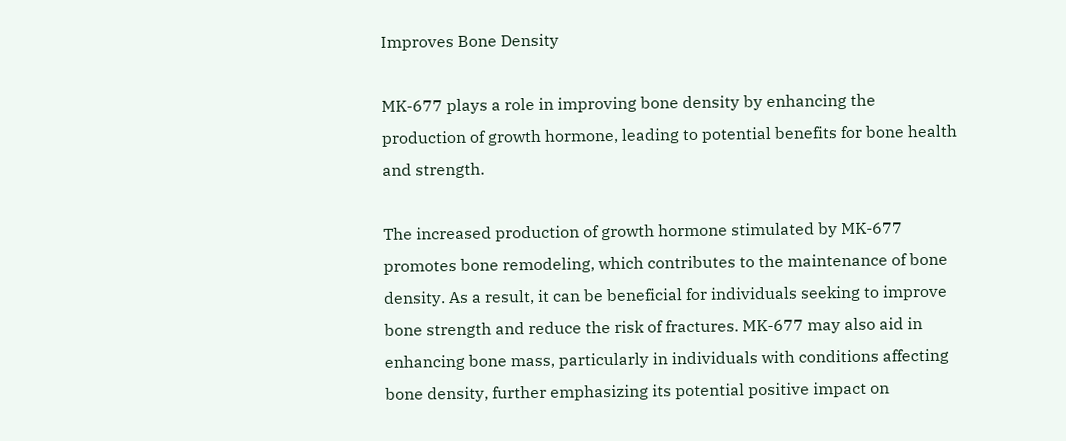Improves Bone Density

MK-677 plays a role in improving bone density by enhancing the production of growth hormone, leading to potential benefits for bone health and strength.

The increased production of growth hormone stimulated by MK-677 promotes bone remodeling, which contributes to the maintenance of bone density. As a result, it can be beneficial for individuals seeking to improve bone strength and reduce the risk of fractures. MK-677 may also aid in enhancing bone mass, particularly in individuals with conditions affecting bone density, further emphasizing its potential positive impact on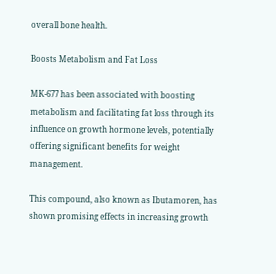overall bone health.

Boosts Metabolism and Fat Loss

MK-677 has been associated with boosting metabolism and facilitating fat loss through its influence on growth hormone levels, potentially offering significant benefits for weight management.

This compound, also known as Ibutamoren, has shown promising effects in increasing growth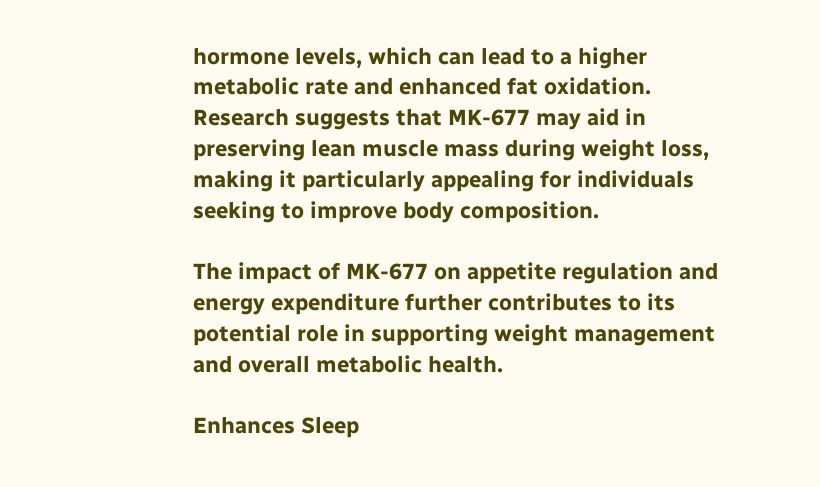hormone levels, which can lead to a higher metabolic rate and enhanced fat oxidation. Research suggests that MK-677 may aid in preserving lean muscle mass during weight loss, making it particularly appealing for individuals seeking to improve body composition.

The impact of MK-677 on appetite regulation and energy expenditure further contributes to its potential role in supporting weight management and overall metabolic health.

Enhances Sleep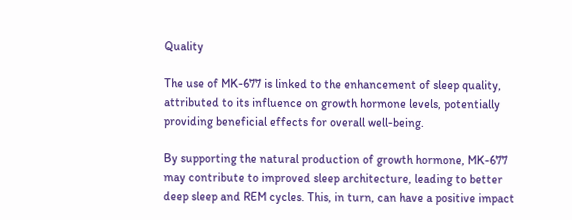Quality

The use of MK-677 is linked to the enhancement of sleep quality, attributed to its influence on growth hormone levels, potentially providing beneficial effects for overall well-being.

By supporting the natural production of growth hormone, MK-677 may contribute to improved sleep architecture, leading to better deep sleep and REM cycles. This, in turn, can have a positive impact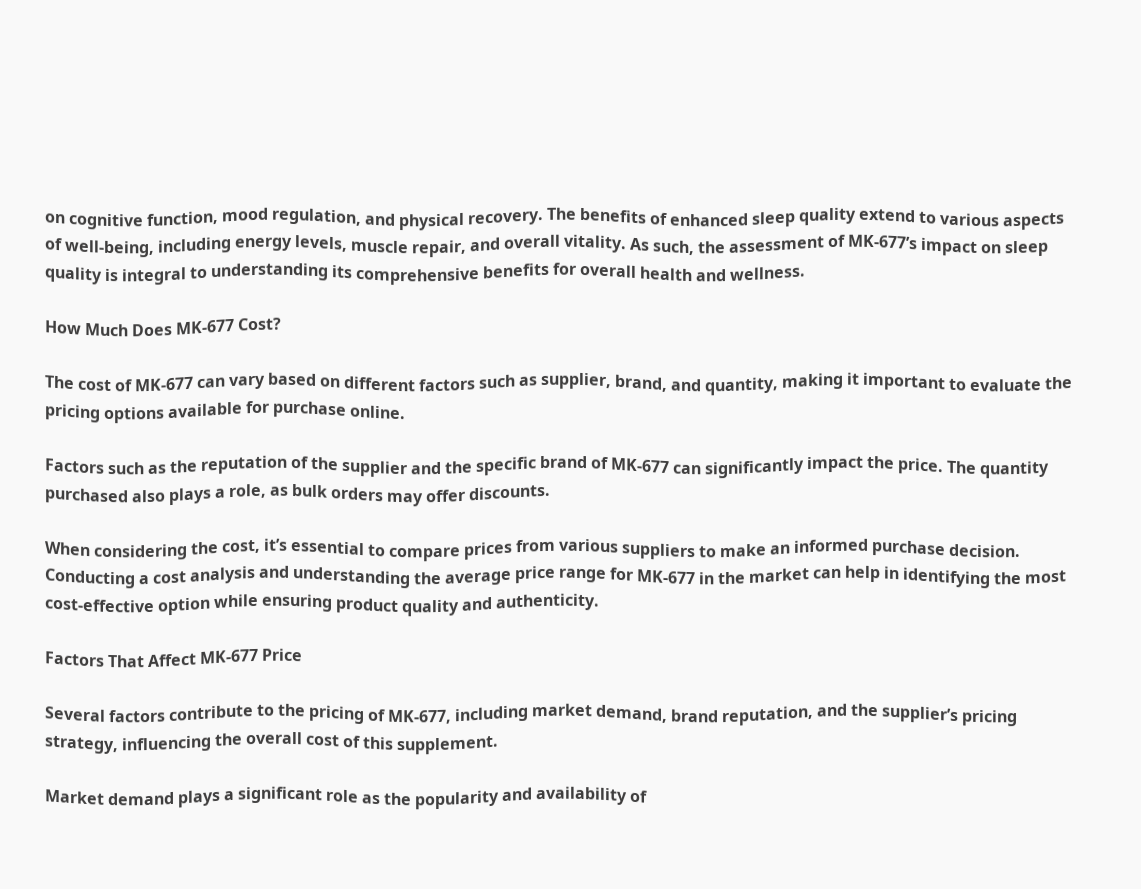on cognitive function, mood regulation, and physical recovery. The benefits of enhanced sleep quality extend to various aspects of well-being, including energy levels, muscle repair, and overall vitality. As such, the assessment of MK-677’s impact on sleep quality is integral to understanding its comprehensive benefits for overall health and wellness.

How Much Does MK-677 Cost?

The cost of MK-677 can vary based on different factors such as supplier, brand, and quantity, making it important to evaluate the pricing options available for purchase online.

Factors such as the reputation of the supplier and the specific brand of MK-677 can significantly impact the price. The quantity purchased also plays a role, as bulk orders may offer discounts.

When considering the cost, it’s essential to compare prices from various suppliers to make an informed purchase decision. Conducting a cost analysis and understanding the average price range for MK-677 in the market can help in identifying the most cost-effective option while ensuring product quality and authenticity.

Factors That Affect MK-677 Price

Several factors contribute to the pricing of MK-677, including market demand, brand reputation, and the supplier’s pricing strategy, influencing the overall cost of this supplement.

Market demand plays a significant role as the popularity and availability of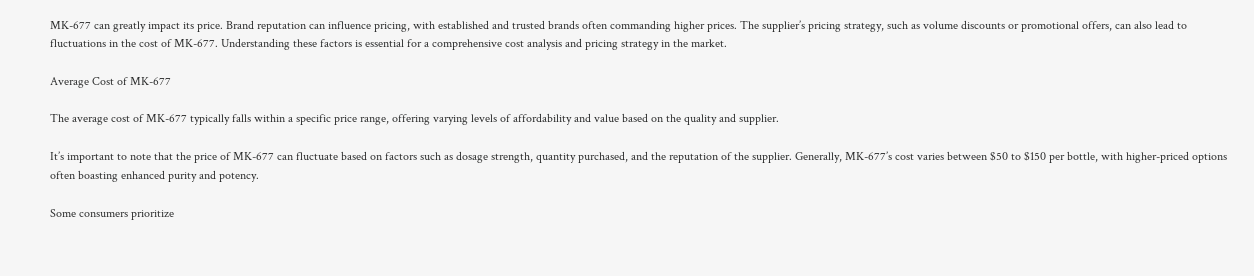MK-677 can greatly impact its price. Brand reputation can influence pricing, with established and trusted brands often commanding higher prices. The supplier’s pricing strategy, such as volume discounts or promotional offers, can also lead to fluctuations in the cost of MK-677. Understanding these factors is essential for a comprehensive cost analysis and pricing strategy in the market.

Average Cost of MK-677

The average cost of MK-677 typically falls within a specific price range, offering varying levels of affordability and value based on the quality and supplier.

It’s important to note that the price of MK-677 can fluctuate based on factors such as dosage strength, quantity purchased, and the reputation of the supplier. Generally, MK-677’s cost varies between $50 to $150 per bottle, with higher-priced options often boasting enhanced purity and potency.

Some consumers prioritize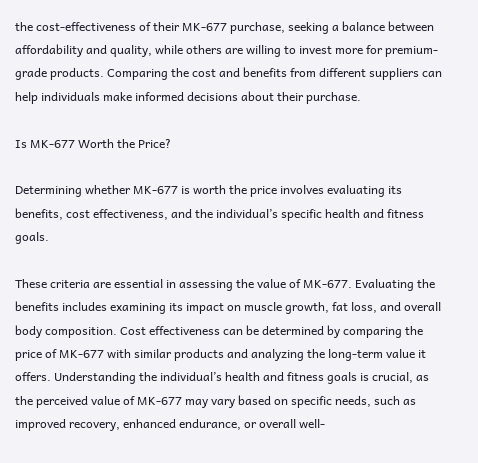the cost-effectiveness of their MK-677 purchase, seeking a balance between affordability and quality, while others are willing to invest more for premium-grade products. Comparing the cost and benefits from different suppliers can help individuals make informed decisions about their purchase.

Is MK-677 Worth the Price?

Determining whether MK-677 is worth the price involves evaluating its benefits, cost effectiveness, and the individual’s specific health and fitness goals.

These criteria are essential in assessing the value of MK-677. Evaluating the benefits includes examining its impact on muscle growth, fat loss, and overall body composition. Cost effectiveness can be determined by comparing the price of MK-677 with similar products and analyzing the long-term value it offers. Understanding the individual’s health and fitness goals is crucial, as the perceived value of MK-677 may vary based on specific needs, such as improved recovery, enhanced endurance, or overall well-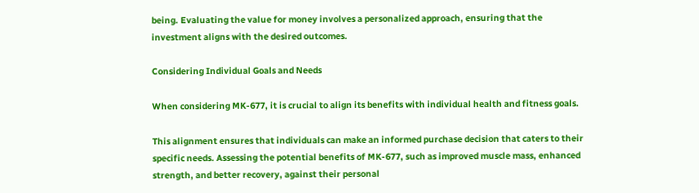being. Evaluating the value for money involves a personalized approach, ensuring that the investment aligns with the desired outcomes.

Considering Individual Goals and Needs

When considering MK-677, it is crucial to align its benefits with individual health and fitness goals.

This alignment ensures that individuals can make an informed purchase decision that caters to their specific needs. Assessing the potential benefits of MK-677, such as improved muscle mass, enhanced strength, and better recovery, against their personal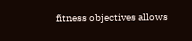fitness objectives allows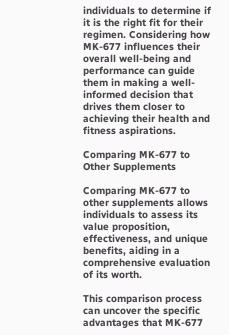individuals to determine if it is the right fit for their regimen. Considering how MK-677 influences their overall well-being and performance can guide them in making a well-informed decision that drives them closer to achieving their health and fitness aspirations.

Comparing MK-677 to Other Supplements

Comparing MK-677 to other supplements allows individuals to assess its value proposition, effectiveness, and unique benefits, aiding in a comprehensive evaluation of its worth.

This comparison process can uncover the specific advantages that MK-677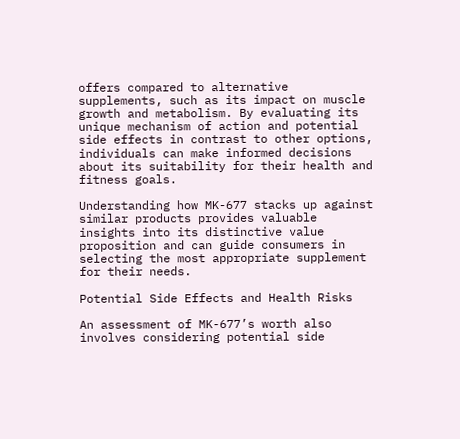offers compared to alternative supplements, such as its impact on muscle growth and metabolism. By evaluating its unique mechanism of action and potential side effects in contrast to other options, individuals can make informed decisions about its suitability for their health and fitness goals.

Understanding how MK-677 stacks up against similar products provides valuable insights into its distinctive value proposition and can guide consumers in selecting the most appropriate supplement for their needs.

Potential Side Effects and Health Risks

An assessment of MK-677’s worth also involves considering potential side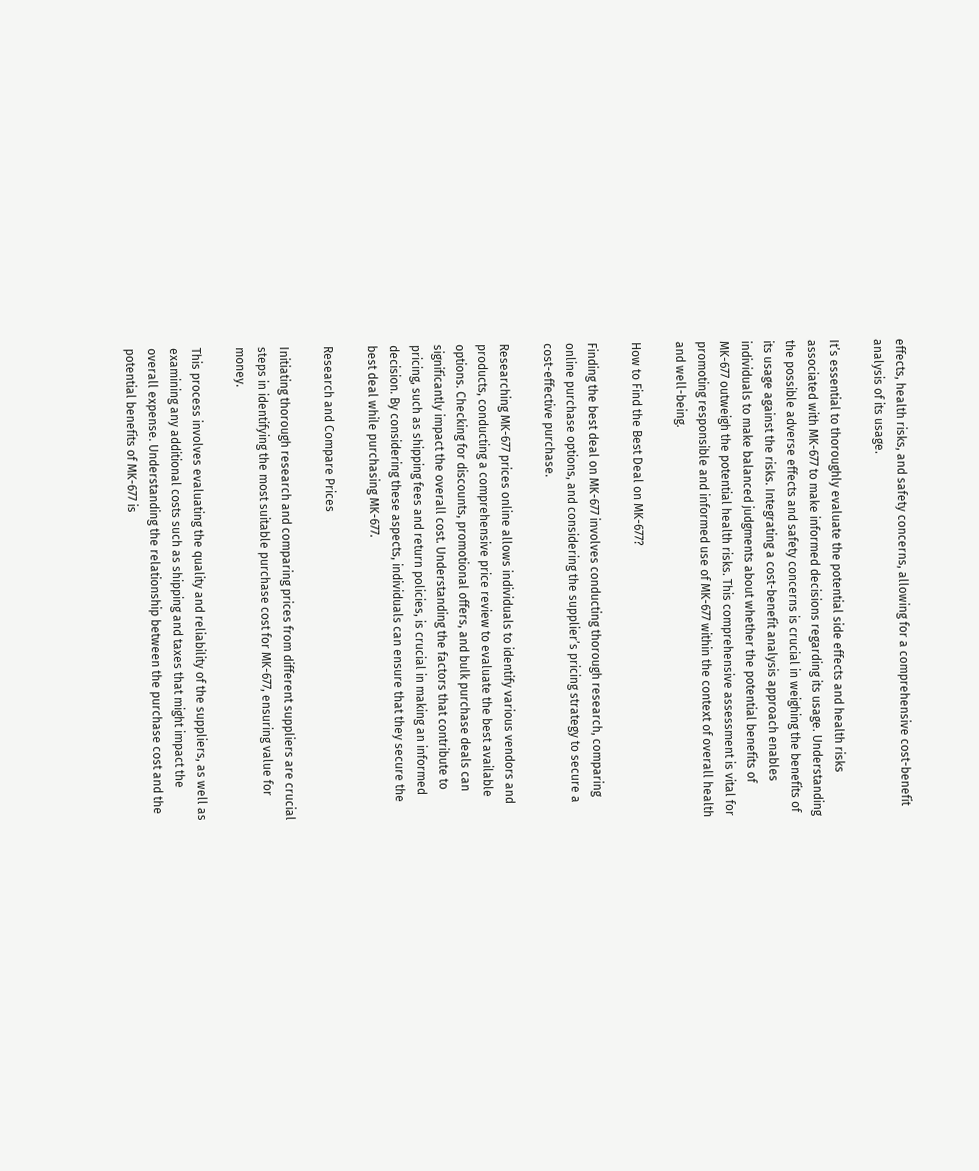effects, health risks, and safety concerns, allowing for a comprehensive cost-benefit analysis of its usage.

It’s essential to thoroughly evaluate the potential side effects and health risks associated with MK-677 to make informed decisions regarding its usage. Understanding the possible adverse effects and safety concerns is crucial in weighing the benefits of its usage against the risks. Integrating a cost-benefit analysis approach enables individuals to make balanced judgments about whether the potential benefits of MK-677 outweigh the potential health risks. This comprehensive assessment is vital for promoting responsible and informed use of MK-677 within the context of overall health and well-being.

How to Find the Best Deal on MK-677?

Finding the best deal on MK-677 involves conducting thorough research, comparing online purchase options, and considering the supplier’s pricing strategy to secure a cost-effective purchase.

Researching MK-677 prices online allows individuals to identify various vendors and products, conducting a comprehensive price review to evaluate the best available options. Checking for discounts, promotional offers, and bulk purchase deals can significantly impact the overall cost. Understanding the factors that contribute to pricing, such as shipping fees and return policies, is crucial in making an informed decision. By considering these aspects, individuals can ensure that they secure the best deal while purchasing MK-677.

Research and Compare Prices

Initiating thorough research and comparing prices from different suppliers are crucial steps in identifying the most suitable purchase cost for MK-677, ensuring value for money.

This process involves evaluating the quality and reliability of the suppliers, as well as examining any additional costs such as shipping and taxes that might impact the overall expense. Understanding the relationship between the purchase cost and the potential benefits of MK-677 is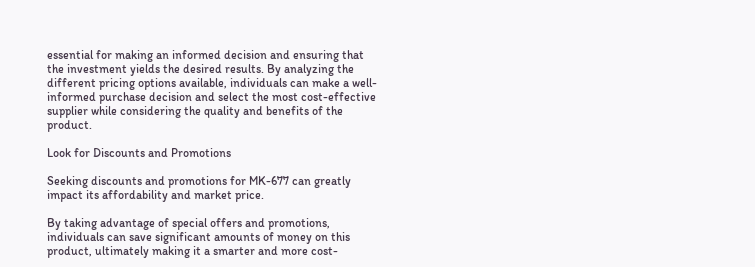essential for making an informed decision and ensuring that the investment yields the desired results. By analyzing the different pricing options available, individuals can make a well-informed purchase decision and select the most cost-effective supplier while considering the quality and benefits of the product.

Look for Discounts and Promotions

Seeking discounts and promotions for MK-677 can greatly impact its affordability and market price.

By taking advantage of special offers and promotions, individuals can save significant amounts of money on this product, ultimately making it a smarter and more cost-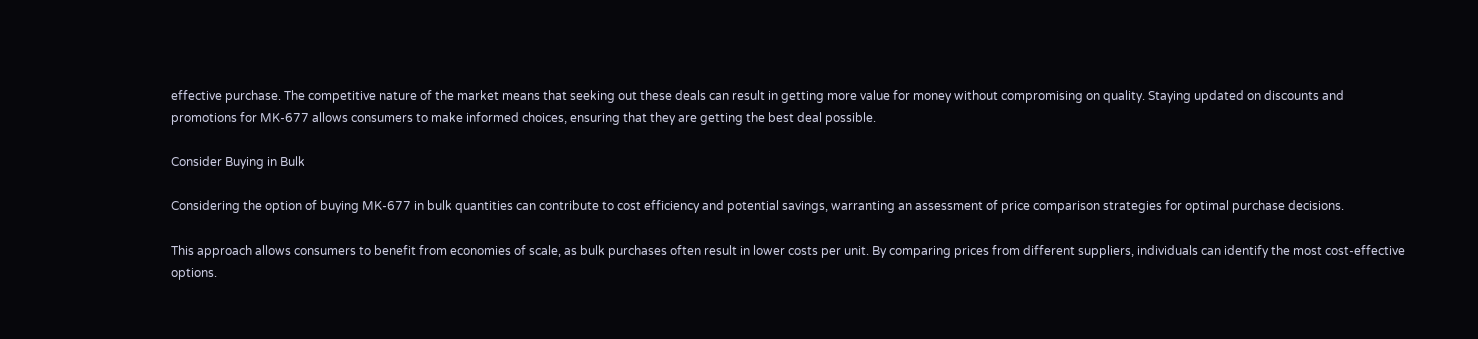effective purchase. The competitive nature of the market means that seeking out these deals can result in getting more value for money without compromising on quality. Staying updated on discounts and promotions for MK-677 allows consumers to make informed choices, ensuring that they are getting the best deal possible.

Consider Buying in Bulk

Considering the option of buying MK-677 in bulk quantities can contribute to cost efficiency and potential savings, warranting an assessment of price comparison strategies for optimal purchase decisions.

This approach allows consumers to benefit from economies of scale, as bulk purchases often result in lower costs per unit. By comparing prices from different suppliers, individuals can identify the most cost-effective options.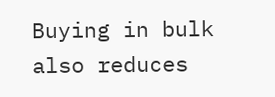Buying in bulk also reduces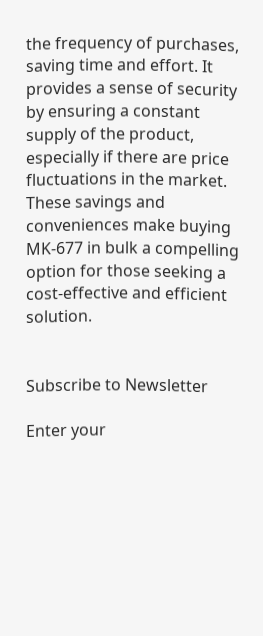the frequency of purchases, saving time and effort. It provides a sense of security by ensuring a constant supply of the product, especially if there are price fluctuations in the market. These savings and conveniences make buying MK-677 in bulk a compelling option for those seeking a cost-effective and efficient solution.


Subscribe to Newsletter

Enter your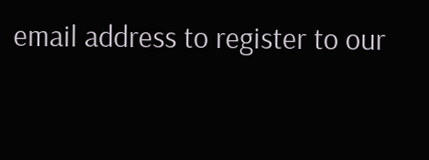email address to register to our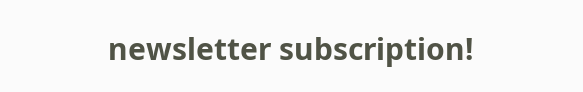newsletter subscription!